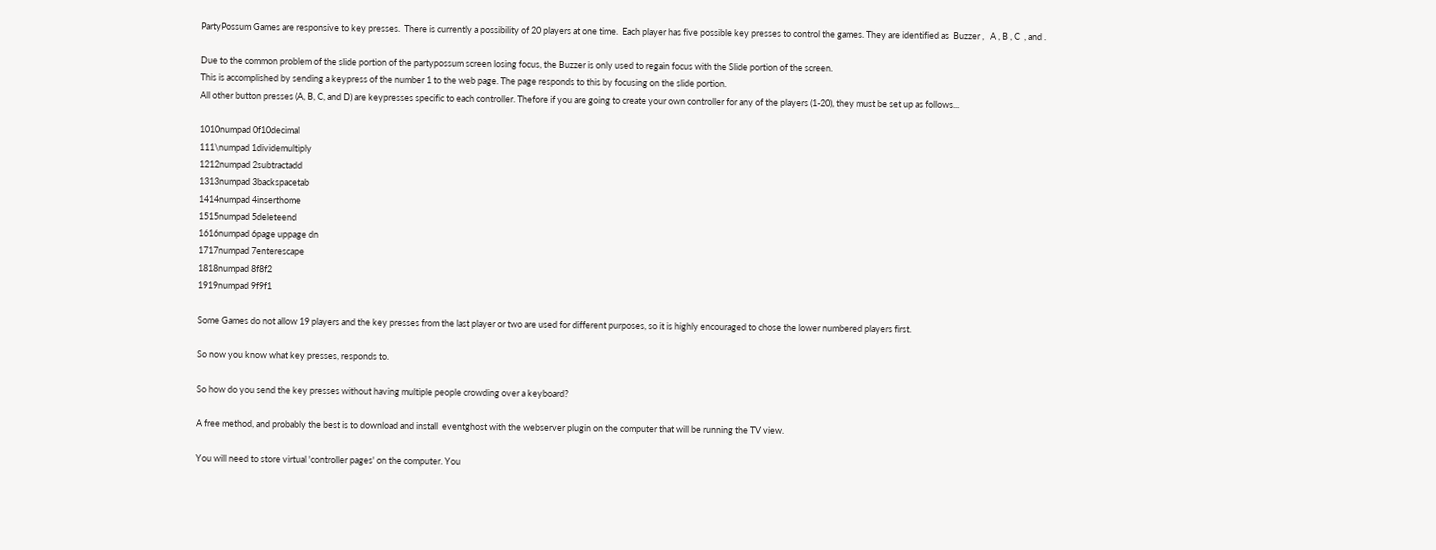PartyPossum Games are responsive to key presses.  There is currently a possibility of 20 players at one time.  Each player has five possible key presses to control the games. They are identified as  Buzzer ,   A , B , C  , and .

Due to the common problem of the slide portion of the partypossum screen losing focus, the Buzzer is only used to regain focus with the Slide portion of the screen.
This is accomplished by sending a keypress of the number 1 to the web page. The page responds to this by focusing on the slide portion.
All other button presses (A, B, C, and D) are keypresses specific to each controller. Thefore if you are going to create your own controller for any of the players (1-20), they must be set up as follows...

1010numpad 0f10decimal
111\numpad 1dividemultiply
1212numpad 2subtractadd
1313numpad 3backspacetab
1414numpad 4inserthome
1515numpad 5deleteend
1616numpad 6page uppage dn
1717numpad 7enterescape
1818numpad 8f8f2
1919numpad 9f9f1

Some Games do not allow 19 players and the key presses from the last player or two are used for different purposes, so it is highly encouraged to chose the lower numbered players first.

So now you know what key presses, responds to.

So how do you send the key presses without having multiple people crowding over a keyboard?

A free method, and probably the best is to download and install  eventghost with the webserver plugin on the computer that will be running the TV view.

You will need to store virtual 'controller pages' on the computer. You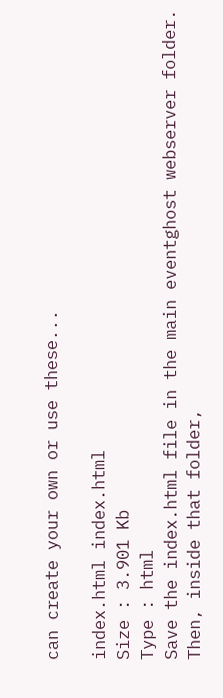can create your own or use these...

index.html index.html
Size : 3.901 Kb
Type : html
Save the index.html file in the main eventghost webserver folder.  Then, inside that folder,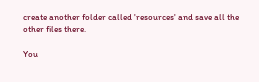create another folder called 'resources' and save all the other files there.

You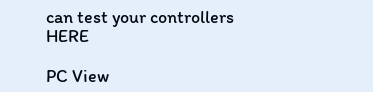can test your controllers HERE

PC View